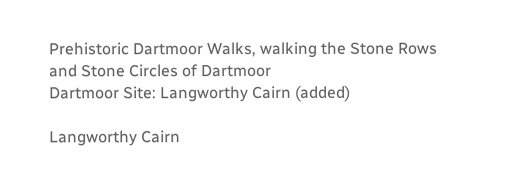Prehistoric Dartmoor Walks, walking the Stone Rows and Stone Circles of Dartmoor
Dartmoor Site: Langworthy Cairn (added)

Langworthy Cairn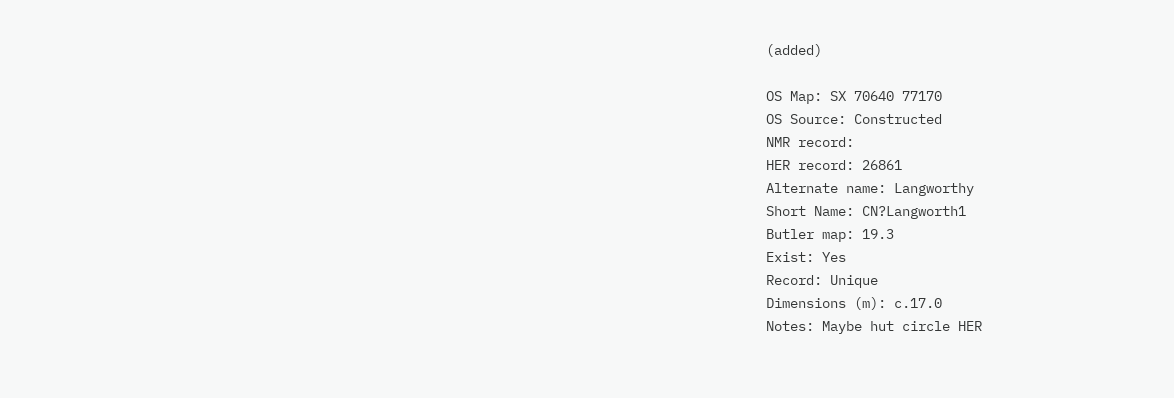(added)

OS Map: SX 70640 77170
OS Source: Constructed
NMR record:
HER record: 26861
Alternate name: Langworthy
Short Name: CN?Langworth1
Butler map: 19.3
Exist: Yes
Record: Unique
Dimensions (m): c.17.0
Notes: Maybe hut circle HER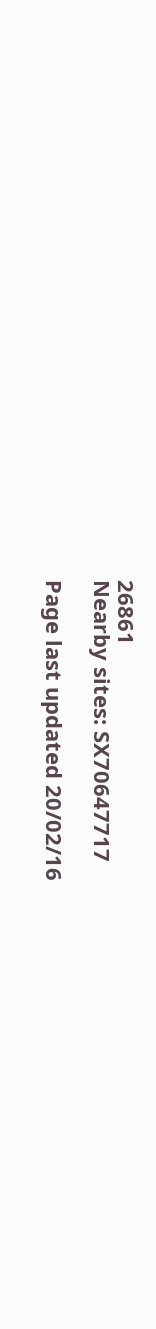26861
Nearby sites: SX70647717

Page last updated 20/02/16